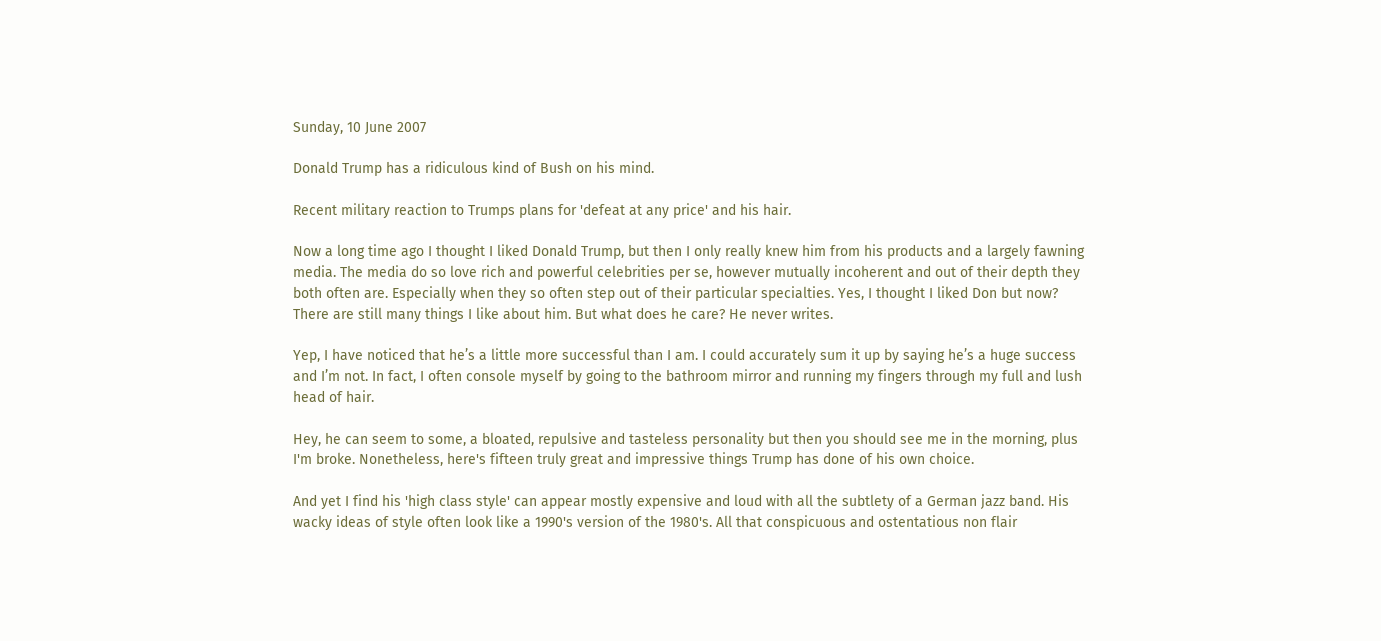Sunday, 10 June 2007

Donald Trump has a ridiculous kind of Bush on his mind.

Recent military reaction to Trumps plans for 'defeat at any price' and his hair.

Now a long time ago I thought I liked Donald Trump, but then I only really knew him from his products and a largely fawning media. The media do so love rich and powerful celebrities per se, however mutually incoherent and out of their depth they both often are. Especially when they so often step out of their particular specialties. Yes, I thought I liked Don but now? There are still many things I like about him. But what does he care? He never writes.

Yep, I have noticed that he’s a little more successful than I am. I could accurately sum it up by saying he’s a huge success and I’m not. In fact, I often console myself by going to the bathroom mirror and running my fingers through my full and lush head of hair.

Hey, he can seem to some, a bloated, repulsive and tasteless personality but then you should see me in the morning, plus I'm broke. Nonetheless, here's fifteen truly great and impressive things Trump has done of his own choice.

And yet I find his 'high class style' can appear mostly expensive and loud with all the subtlety of a German jazz band. His wacky ideas of style often look like a 1990's version of the 1980's. All that conspicuous and ostentatious non flair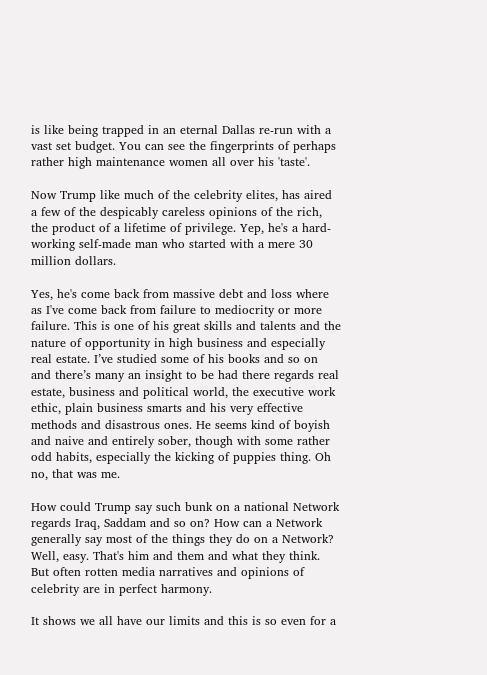is like being trapped in an eternal Dallas re-run with a vast set budget. You can see the fingerprints of perhaps rather high maintenance women all over his 'taste'.

Now Trump like much of the celebrity elites, has aired a few of the despicably careless opinions of the rich, the product of a lifetime of privilege. Yep, he's a hard-working self-made man who started with a mere 30 million dollars.

Yes, he's come back from massive debt and loss where as I've come back from failure to mediocrity or more failure. This is one of his great skills and talents and the nature of opportunity in high business and especially real estate. I’ve studied some of his books and so on and there’s many an insight to be had there regards real estate, business and political world, the executive work ethic, plain business smarts and his very effective methods and disastrous ones. He seems kind of boyish and naive and entirely sober, though with some rather odd habits, especially the kicking of puppies thing. Oh no, that was me.

How could Trump say such bunk on a national Network regards Iraq, Saddam and so on? How can a Network generally say most of the things they do on a Network? Well, easy. That's him and them and what they think. But often rotten media narratives and opinions of celebrity are in perfect harmony.

It shows we all have our limits and this is so even for a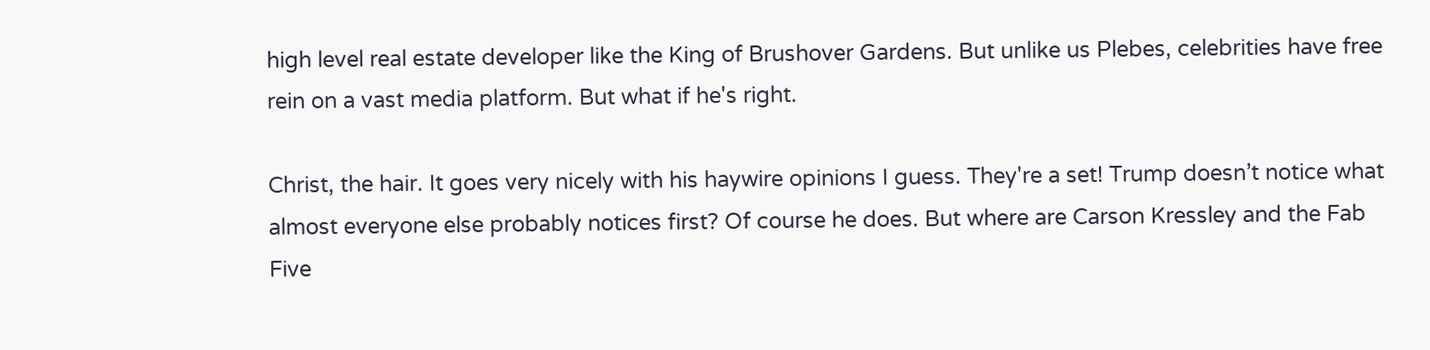high level real estate developer like the King of Brushover Gardens. But unlike us Plebes, celebrities have free rein on a vast media platform. But what if he's right.

Christ, the hair. It goes very nicely with his haywire opinions I guess. They're a set! Trump doesn’t notice what almost everyone else probably notices first? Of course he does. But where are Carson Kressley and the Fab Five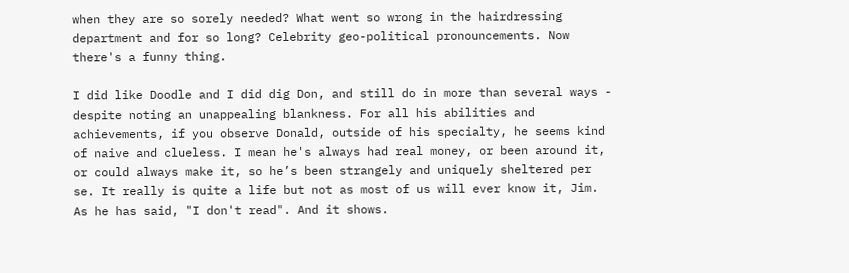when they are so sorely needed? What went so wrong in the hairdressing department and for so long? Celebrity geo-political pronouncements. Now there's a funny thing.

I did like Doodle and I did dig Don, and still do in more than several ways - despite noting an unappealing blankness. For all his abilities and achievements, if you observe Donald, outside of his specialty, he seems kind of naive and clueless. I mean he's always had real money, or been around it, or could always make it, so he’s been strangely and uniquely sheltered per se. It really is quite a life but not as most of us will ever know it, Jim. As he has said, "I don't read". And it shows.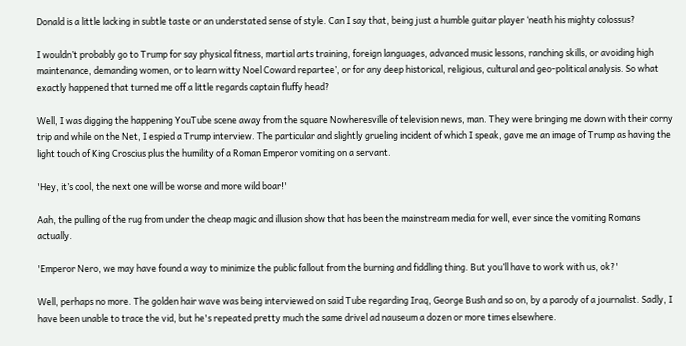Donald is a little lacking in subtle taste or an understated sense of style. Can I say that, being just a humble guitar player ‘neath his mighty colossus?

I wouldn’t probably go to Trump for say physical fitness, martial arts training, foreign languages, advanced music lessons, ranching skills, or avoiding high maintenance, demanding women, or to learn witty Noel Coward repartee’, or for any deep historical, religious, cultural and geo-political analysis. So what exactly happened that turned me off a little regards captain fluffy head?

Well, I was digging the happening YouTube scene away from the square Nowheresville of television news, man. They were bringing me down with their corny trip and while on the Net, I espied a Trump interview. The particular and slightly grueling incident of which I speak, gave me an image of Trump as having the light touch of King Croscius plus the humility of a Roman Emperor vomiting on a servant.

'Hey, it’s cool, the next one will be worse and more wild boar!'

Aah, the pulling of the rug from under the cheap magic and illusion show that has been the mainstream media for well, ever since the vomiting Romans actually.

'Emperor Nero, we may have found a way to minimize the public fallout from the burning and fiddling thing. But you’ll have to work with us, ok?'

Well, perhaps no more. The golden hair wave was being interviewed on said Tube regarding Iraq, George Bush and so on, by a parody of a journalist. Sadly, I have been unable to trace the vid, but he's repeated pretty much the same drivel ad nauseum a dozen or more times elsewhere.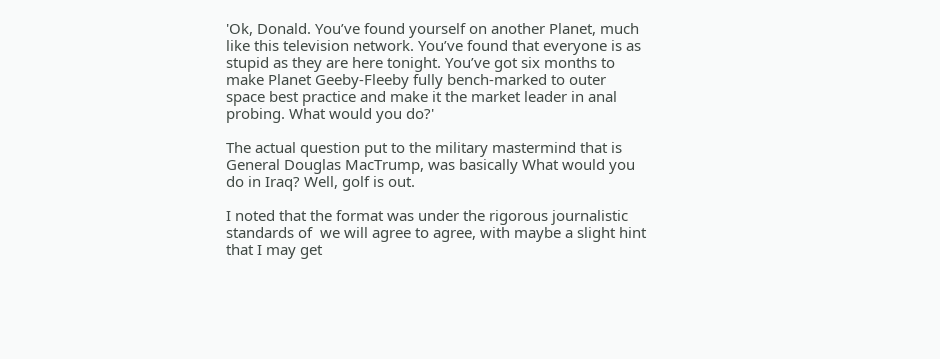'Ok, Donald. You’ve found yourself on another Planet, much like this television network. You’ve found that everyone is as stupid as they are here tonight. You’ve got six months to make Planet Geeby-Fleeby fully bench-marked to outer space best practice and make it the market leader in anal probing. What would you do?'

The actual question put to the military mastermind that is General Douglas MacTrump, was basically What would you do in Iraq? Well, golf is out.

I noted that the format was under the rigorous journalistic standards of  we will agree to agree, with maybe a slight hint that I may get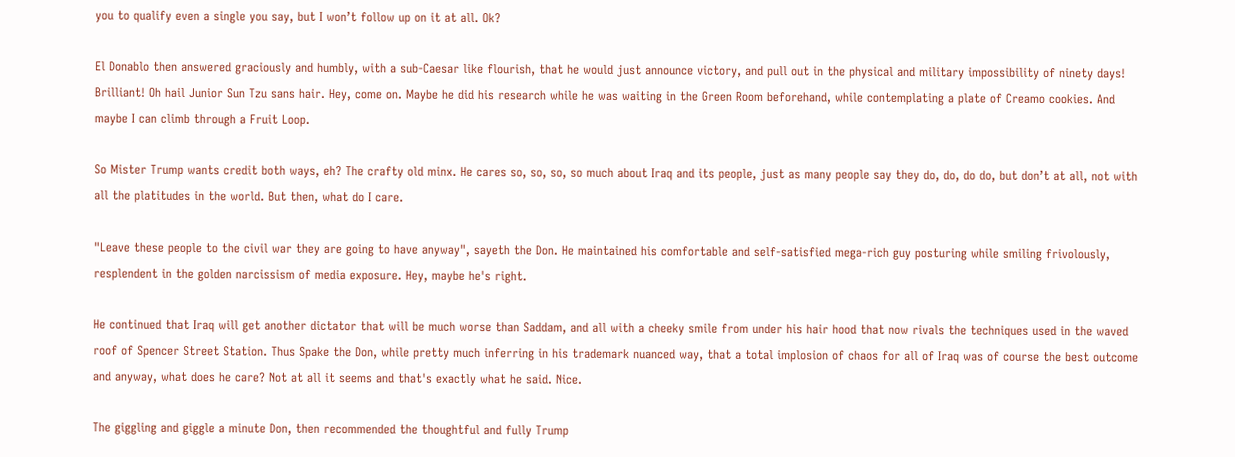you to qualify even a single you say, but I won’t follow up on it at all. Ok?

El Donablo then answered graciously and humbly, with a sub-Caesar like flourish, that he would just announce victory, and pull out in the physical and military impossibility of ninety days! Brilliant! Oh hail Junior Sun Tzu sans hair. Hey, come on. Maybe he did his research while he was waiting in the Green Room beforehand, while contemplating a plate of Creamo cookies. And maybe I can climb through a Fruit Loop.

So Mister Trump wants credit both ways, eh? The crafty old minx. He cares so, so, so, so much about Iraq and its people, just as many people say they do, do, do do, but don’t at all, not with all the platitudes in the world. But then, what do I care.

"Leave these people to the civil war they are going to have anyway", sayeth the Don. He maintained his comfortable and self-satisfied mega-rich guy posturing while smiling frivolously, resplendent in the golden narcissism of media exposure. Hey, maybe he's right.

He continued that Iraq will get another dictator that will be much worse than Saddam, and all with a cheeky smile from under his hair hood that now rivals the techniques used in the waved roof of Spencer Street Station. Thus Spake the Don, while pretty much inferring in his trademark nuanced way, that a total implosion of chaos for all of Iraq was of course the best outcome and anyway, what does he care? Not at all it seems and that's exactly what he said. Nice.

The giggling and giggle a minute Don, then recommended the thoughtful and fully Trump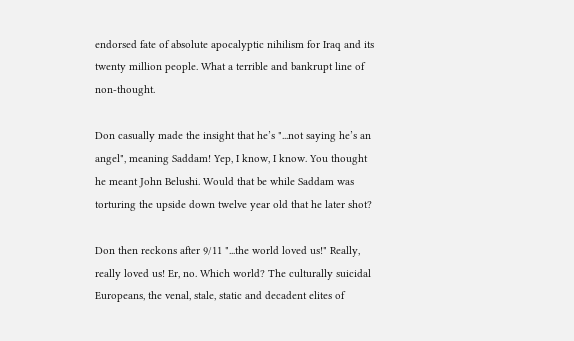endorsed fate of absolute apocalyptic nihilism for Iraq and its twenty million people. What a terrible and bankrupt line of non-thought.

Don casually made the insight that he’s "...not saying he’s an angel", meaning Saddam! Yep, I know, I know. You thought he meant John Belushi. Would that be while Saddam was torturing the upside down twelve year old that he later shot?

Don then reckons after 9/11 "...the world loved us!" Really, really loved us! Er, no. Which world? The culturally suicidal Europeans, the venal, stale, static and decadent elites of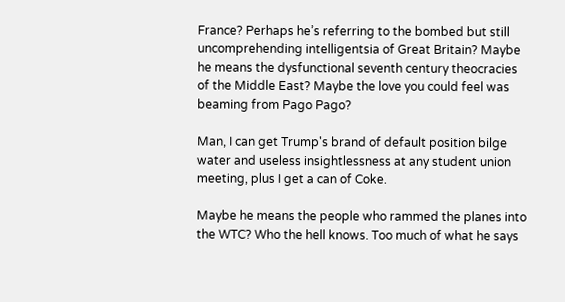France? Perhaps he’s referring to the bombed but still uncomprehending intelligentsia of Great Britain? Maybe he means the dysfunctional seventh century theocracies of the Middle East? Maybe the love you could feel was beaming from Pago Pago?

Man, I can get Trump's brand of default position bilge water and useless insightlessness at any student union meeting, plus I get a can of Coke.

Maybe he means the people who rammed the planes into the WTC? Who the hell knows. Too much of what he says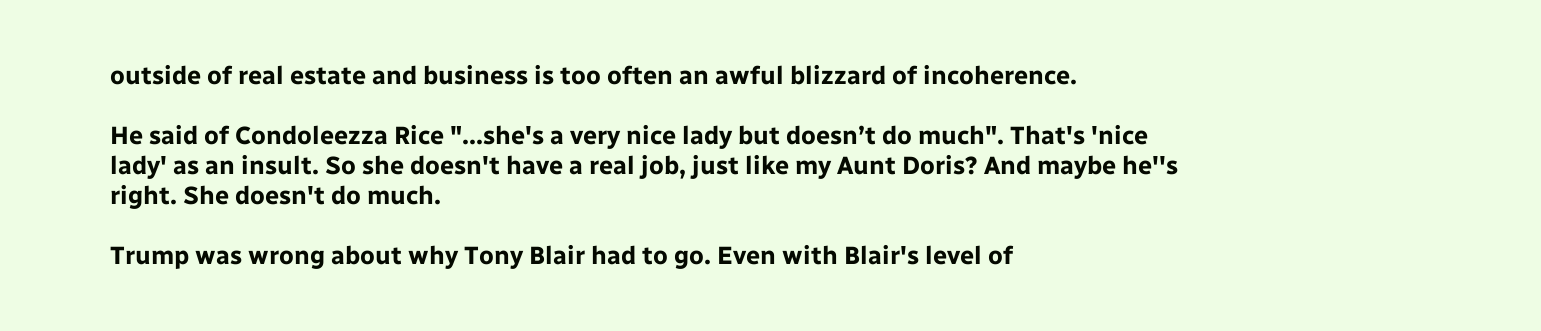outside of real estate and business is too often an awful blizzard of incoherence.

He said of Condoleezza Rice "...she's a very nice lady but doesn’t do much". That's 'nice lady' as an insult. So she doesn't have a real job, just like my Aunt Doris? And maybe he''s right. She doesn't do much.

Trump was wrong about why Tony Blair had to go. Even with Blair's level of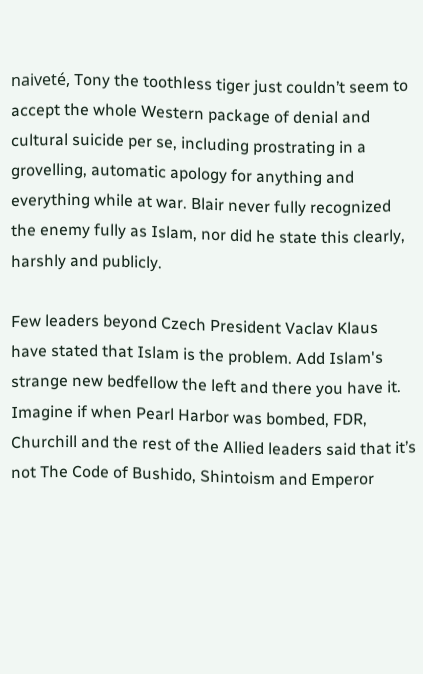naiveté, Tony the toothless tiger just couldn’t seem to accept the whole Western package of denial and cultural suicide per se, including prostrating in a grovelling, automatic apology for anything and everything while at war. Blair never fully recognized the enemy fully as Islam, nor did he state this clearly, harshly and publicly.

Few leaders beyond Czech President Vaclav Klaus have stated that Islam is the problem. Add Islam's strange new bedfellow the left and there you have it. Imagine if when Pearl Harbor was bombed, FDR, Churchill and the rest of the Allied leaders said that it’s not The Code of Bushido, Shintoism and Emperor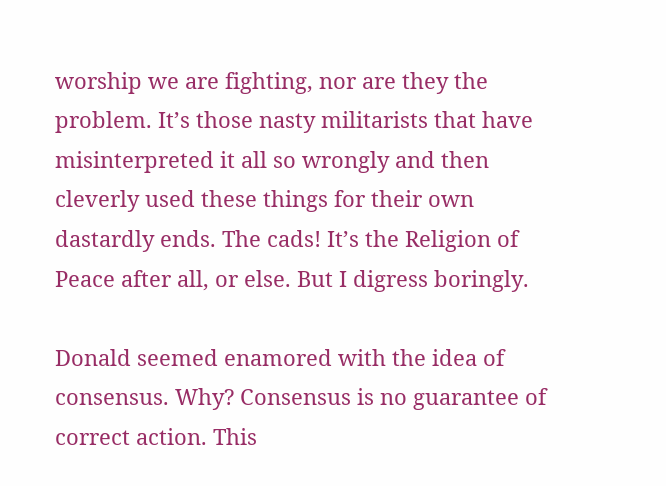worship we are fighting, nor are they the problem. It’s those nasty militarists that have misinterpreted it all so wrongly and then cleverly used these things for their own dastardly ends. The cads! It’s the Religion of Peace after all, or else. But I digress boringly.

Donald seemed enamored with the idea of consensus. Why? Consensus is no guarantee of correct action. This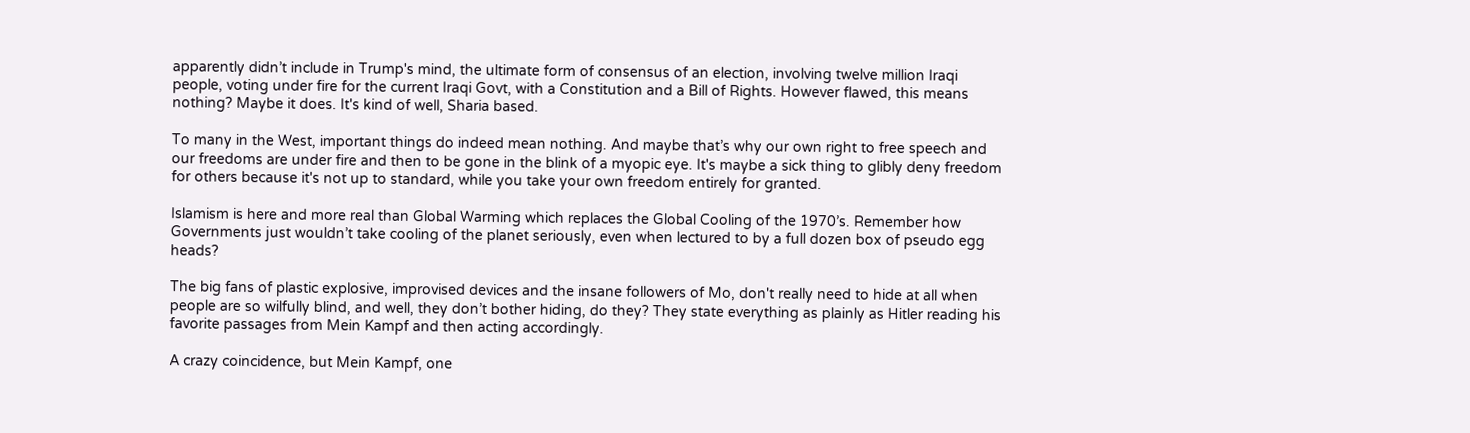apparently didn’t include in Trump's mind, the ultimate form of consensus of an election, involving twelve million Iraqi people, voting under fire for the current Iraqi Govt, with a Constitution and a Bill of Rights. However flawed, this means nothing? Maybe it does. It's kind of well, Sharia based.

To many in the West, important things do indeed mean nothing. And maybe that’s why our own right to free speech and our freedoms are under fire and then to be gone in the blink of a myopic eye. It's maybe a sick thing to glibly deny freedom for others because it's not up to standard, while you take your own freedom entirely for granted.

Islamism is here and more real than Global Warming which replaces the Global Cooling of the 1970’s. Remember how Governments just wouldn’t take cooling of the planet seriously, even when lectured to by a full dozen box of pseudo egg heads?

The big fans of plastic explosive, improvised devices and the insane followers of Mo, don't really need to hide at all when people are so wilfully blind, and well, they don’t bother hiding, do they? They state everything as plainly as Hitler reading his favorite passages from Mein Kampf and then acting accordingly.

A crazy coincidence, but Mein Kampf, one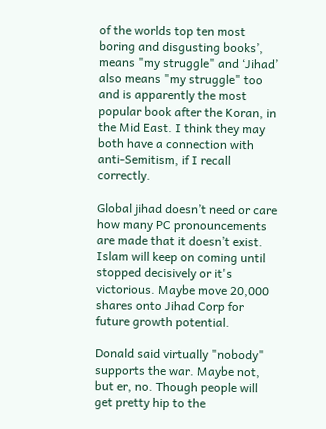of the worlds top ten most boring and disgusting books’, means "my struggle" and ‘Jihad’ also means "my struggle" too and is apparently the most popular book after the Koran, in the Mid East. I think they may both have a connection with anti-Semitism, if I recall correctly.

Global jihad doesn’t need or care how many PC pronouncements are made that it doesn’t exist. Islam will keep on coming until stopped decisively or it's victorious. Maybe move 20,000 shares onto Jihad Corp for future growth potential.

Donald said virtually "nobody" supports the war. Maybe not, but er, no. Though people will get pretty hip to the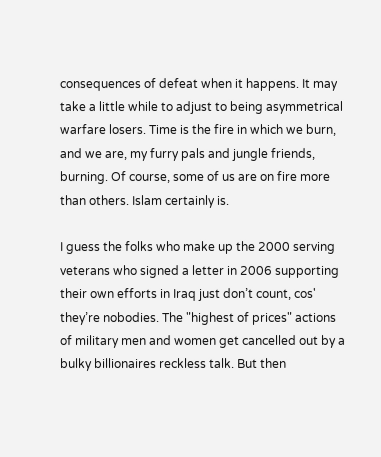consequences of defeat when it happens. It may take a little while to adjust to being asymmetrical warfare losers. Time is the fire in which we burn, and we are, my furry pals and jungle friends, burning. Of course, some of us are on fire more than others. Islam certainly is.

I guess the folks who make up the 2000 serving veterans who signed a letter in 2006 supporting their own efforts in Iraq just don’t count, cos' they’re nobodies. The "highest of prices" actions of military men and women get cancelled out by a bulky billionaires reckless talk. But then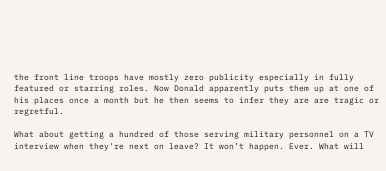the front line troops have mostly zero publicity especially in fully featured or starring roles. Now Donald apparently puts them up at one of his places once a month but he then seems to infer they are are tragic or regretful.

What about getting a hundred of those serving military personnel on a TV interview when they're next on leave? It won’t happen. Ever. What will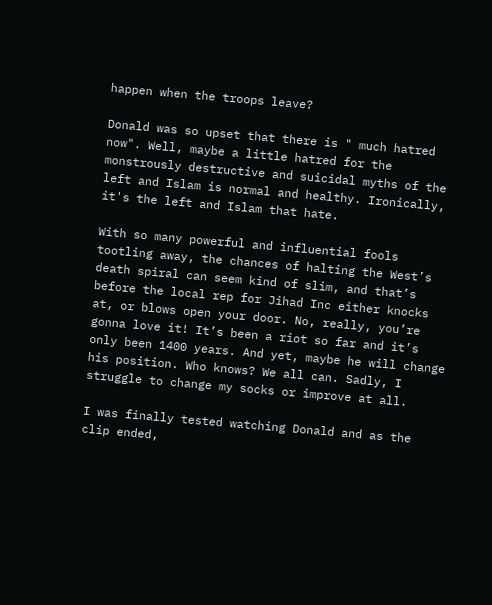happen when the troops leave?

Donald was so upset that there is " much hatred now". Well, maybe a little hatred for the monstrously destructive and suicidal myths of the left and Islam is normal and healthy. Ironically, it's the left and Islam that hate.

With so many powerful and influential fools tootling away, the chances of halting the West’s death spiral can seem kind of slim, and that’s before the local rep for Jihad Inc either knocks at, or blows open your door. No, really, you’re gonna love it! It’s been a riot so far and it’s only been 1400 years. And yet, maybe he will change his position. Who knows? We all can. Sadly, I struggle to change my socks or improve at all.

I was finally tested watching Donald and as the clip ended,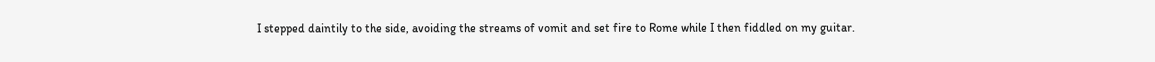I stepped daintily to the side, avoiding the streams of vomit and set fire to Rome while I then fiddled on my guitar.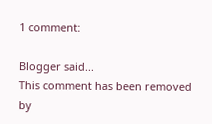1 comment:

Blogger said...
This comment has been removed by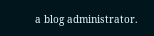a blog administrator.